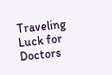Traveling Luck for Doctors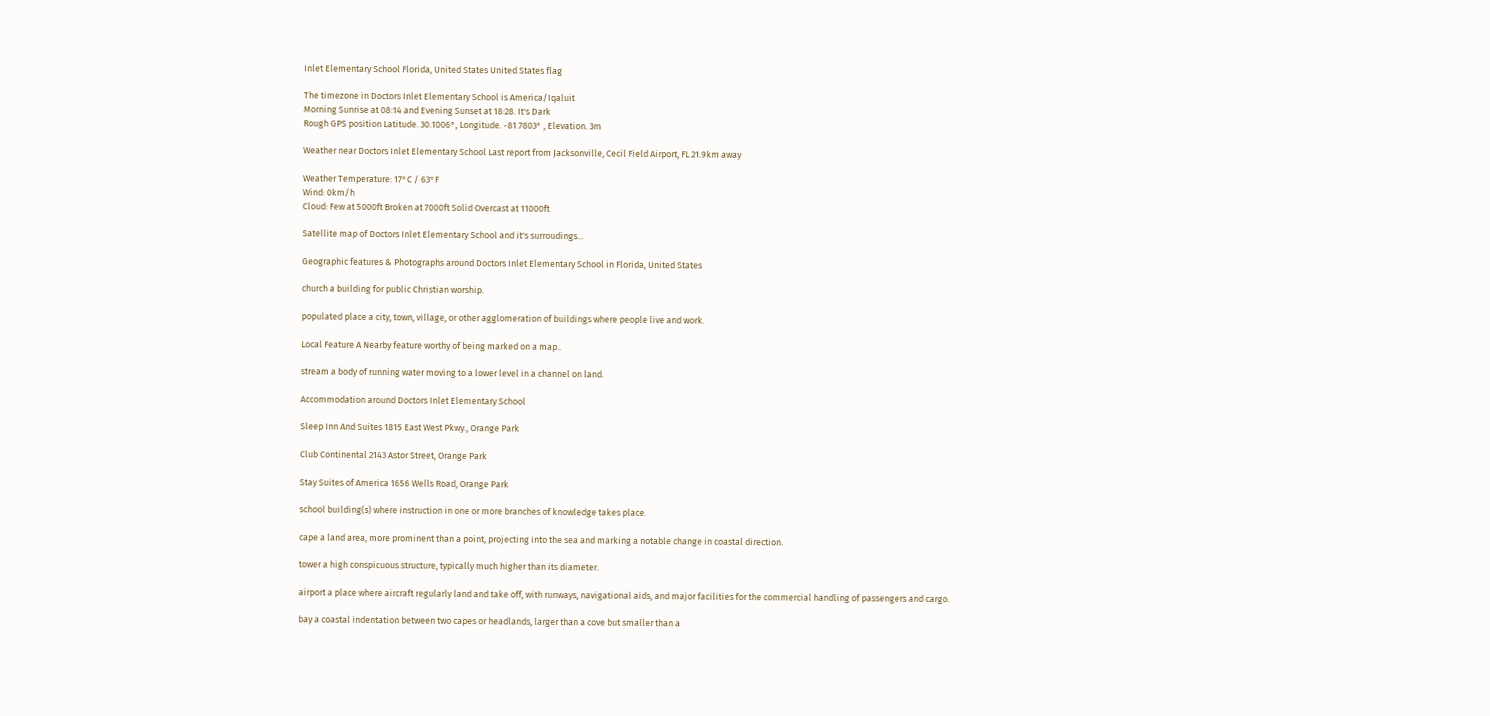Inlet Elementary School Florida, United States United States flag

The timezone in Doctors Inlet Elementary School is America/Iqaluit
Morning Sunrise at 08:14 and Evening Sunset at 18:28. It's Dark
Rough GPS position Latitude. 30.1006°, Longitude. -81.7803° , Elevation. 3m

Weather near Doctors Inlet Elementary School Last report from Jacksonville, Cecil Field Airport, FL 21.9km away

Weather Temperature: 17°C / 63°F
Wind: 0km/h
Cloud: Few at 5000ft Broken at 7000ft Solid Overcast at 11000ft

Satellite map of Doctors Inlet Elementary School and it's surroudings...

Geographic features & Photographs around Doctors Inlet Elementary School in Florida, United States

church a building for public Christian worship.

populated place a city, town, village, or other agglomeration of buildings where people live and work.

Local Feature A Nearby feature worthy of being marked on a map..

stream a body of running water moving to a lower level in a channel on land.

Accommodation around Doctors Inlet Elementary School

Sleep Inn And Suites 1815 East West Pkwy., Orange Park

Club Continental 2143 Astor Street, Orange Park

Stay Suites of America 1656 Wells Road, Orange Park

school building(s) where instruction in one or more branches of knowledge takes place.

cape a land area, more prominent than a point, projecting into the sea and marking a notable change in coastal direction.

tower a high conspicuous structure, typically much higher than its diameter.

airport a place where aircraft regularly land and take off, with runways, navigational aids, and major facilities for the commercial handling of passengers and cargo.

bay a coastal indentation between two capes or headlands, larger than a cove but smaller than a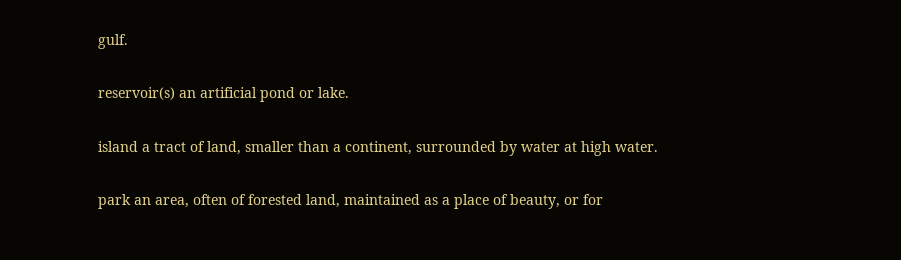gulf.

reservoir(s) an artificial pond or lake.

island a tract of land, smaller than a continent, surrounded by water at high water.

park an area, often of forested land, maintained as a place of beauty, or for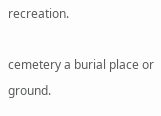recreation.

cemetery a burial place or ground.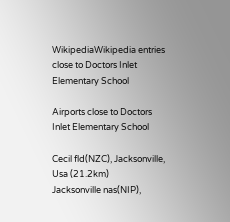WikipediaWikipedia entries close to Doctors Inlet Elementary School

Airports close to Doctors Inlet Elementary School

Cecil fld(NZC), Jacksonville, Usa (21.2km)
Jacksonville nas(NIP),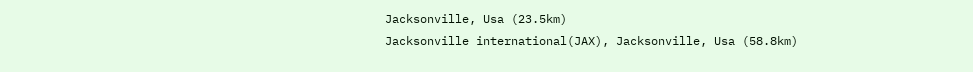Jacksonville, Usa (23.5km)
Jacksonville international(JAX), Jacksonville, Usa (58.8km)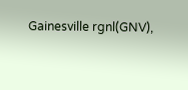Gainesville rgnl(GNV),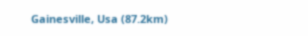Gainesville, Usa (87.2km)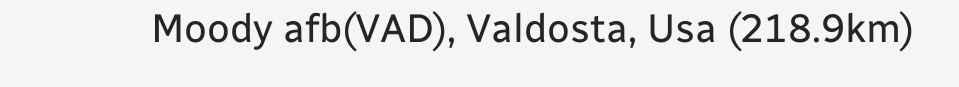Moody afb(VAD), Valdosta, Usa (218.9km)